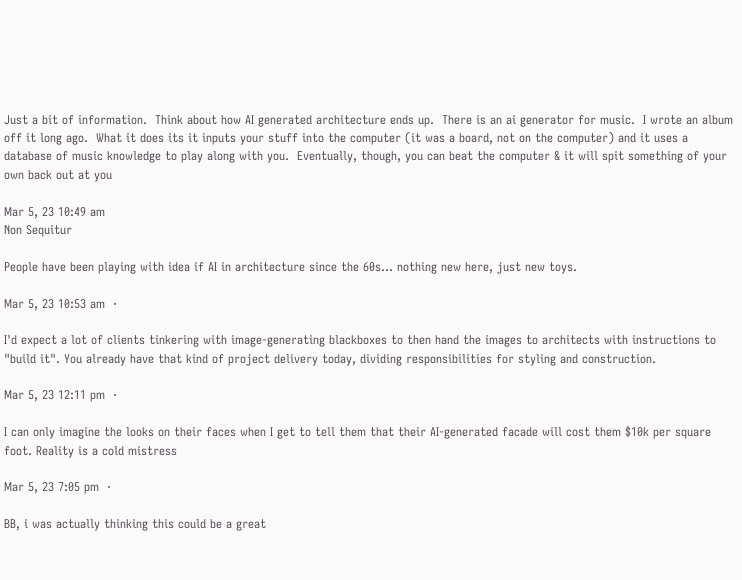Just a bit of information.  Think about how AI generated architecture ends up.  There is an ai generator for music.  I wrote an album off it long ago.  What it does its it inputs your stuff into the computer (it was a board, not on the computer) and it uses a database of music knowledge to play along with you.  Eventually, though, you can beat the computer & it will spit something of your own back out at you

Mar 5, 23 10:49 am
Non Sequitur

People have been playing with idea if AI in architecture since the 60s... nothing new here, just new toys.

Mar 5, 23 10:53 am  ·

I'd expect a lot of clients tinkering with image-generating blackboxes to then hand the images to architects with instructions to "build it". You already have that kind of project delivery today, dividing responsibilities for styling and construction.

Mar 5, 23 12:11 pm  ·

I can only imagine the looks on their faces when I get to tell them that their AI-generated facade will cost them $10k per square foot. Reality is a cold mistress

Mar 5, 23 7:05 pm  ·

BB, i was actually thinking this could be a great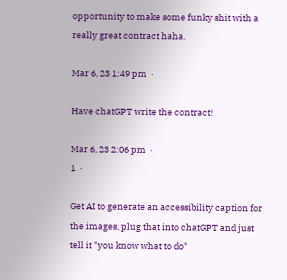opportunity to make some funky shit with a really great contract haha.

Mar 6, 23 1:49 pm  ·

Have chatGPT write the contract!

Mar 6, 23 2:06 pm  ·
1  ·

Get AI to generate an accessibility caption for the images, plug that into chatGPT and just tell it "you know what to do"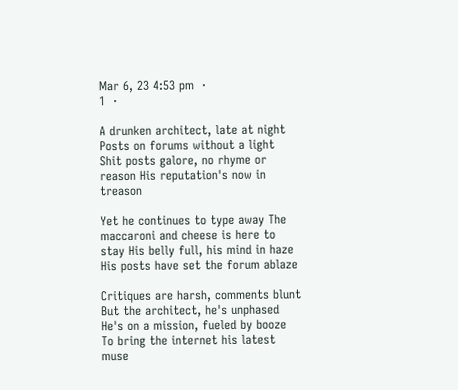Mar 6, 23 4:53 pm  ·
1  ·

A drunken architect, late at night Posts on forums without a light Shit posts galore, no rhyme or reason His reputation's now in treason

Yet he continues to type away The maccaroni and cheese is here to stay His belly full, his mind in haze His posts have set the forum ablaze

Critiques are harsh, comments blunt But the architect, he's unphased He's on a mission, fueled by booze To bring the internet his latest muse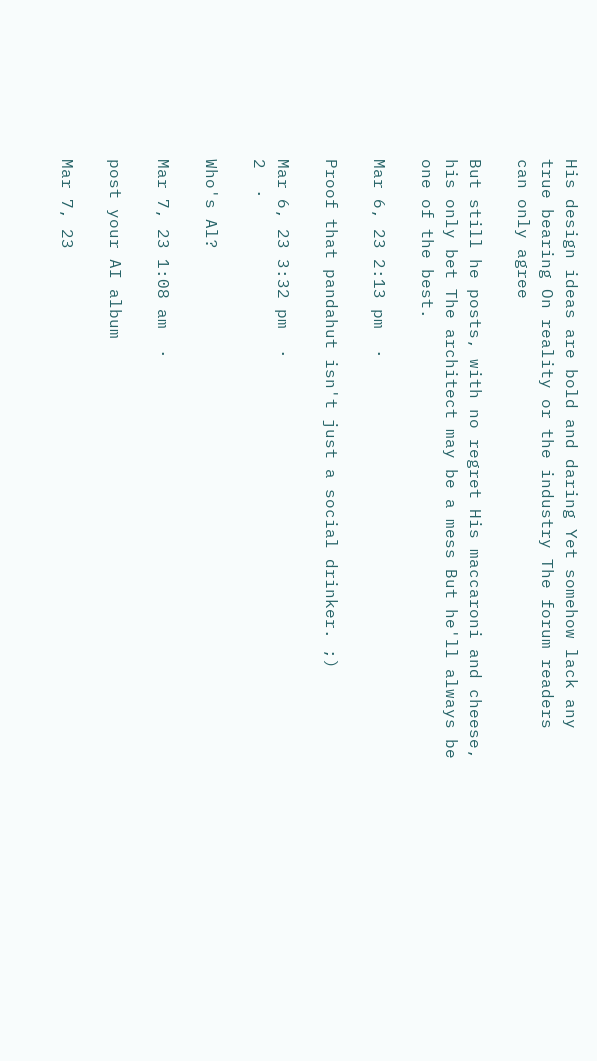His design ideas are bold and daring Yet somehow lack any true bearing On reality or the industry The forum readers can only agree

But still he posts, with no regret His maccaroni and cheese, his only bet The architect may be a mess But he'll always be one of the best.

Mar 6, 23 2:13 pm  ·

Proof that pandahut isn't just a social drinker. ;)

Mar 6, 23 3:32 pm  ·
2  ·

Who's Al?

Mar 7, 23 1:08 am  ·

post your AI album

Mar 7, 23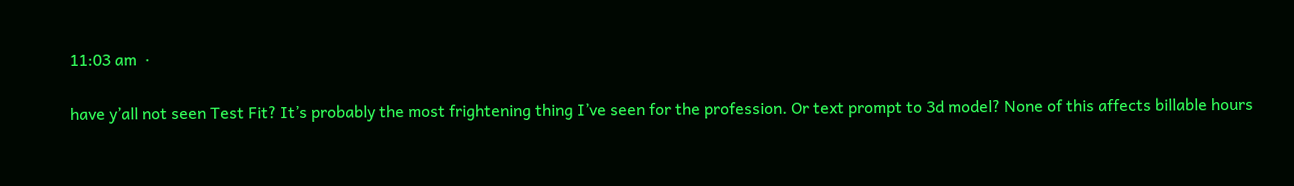11:03 am  ·

have y’all not seen Test Fit? It’s probably the most frightening thing I’ve seen for the profession. Or text prompt to 3d model? None of this affects billable hours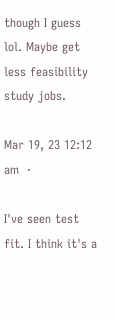though I guess lol. Maybe get less feasibility study jobs.

Mar 19, 23 12:12 am  ·

I've seen test fit. I think it's a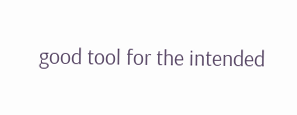good tool for the intended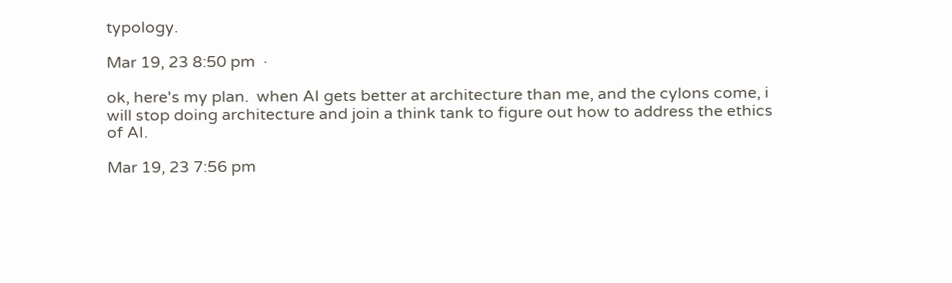typology.

Mar 19, 23 8:50 pm  ·

ok, here's my plan.  when AI gets better at architecture than me, and the cylons come, i will stop doing architecture and join a think tank to figure out how to address the ethics of AI.

Mar 19, 23 7:56 pm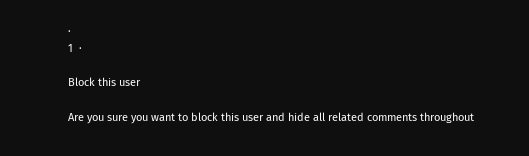·
1  ·

Block this user

Are you sure you want to block this user and hide all related comments throughout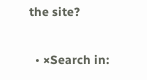the site?

  • ×Search in: